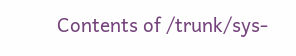Contents of /trunk/sys-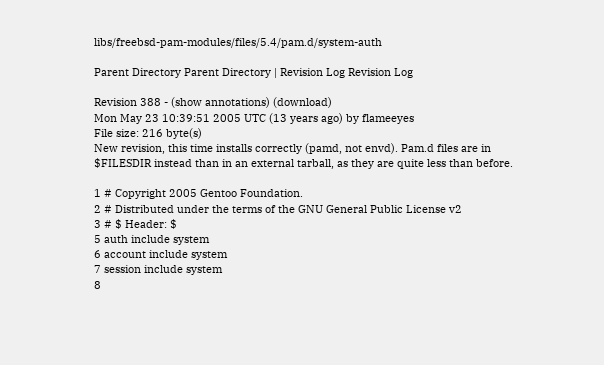libs/freebsd-pam-modules/files/5.4/pam.d/system-auth

Parent Directory Parent Directory | Revision Log Revision Log

Revision 388 - (show annotations) (download)
Mon May 23 10:39:51 2005 UTC (13 years ago) by flameeyes
File size: 216 byte(s)
New revision, this time installs correctly (pamd, not envd). Pam.d files are in $FILESDIR instead than in an external tarball, as they are quite less than before.

1 # Copyright 2005 Gentoo Foundation.
2 # Distributed under the terms of the GNU General Public License v2
3 # $ Header: $
5 auth include system
6 account include system
7 session include system
8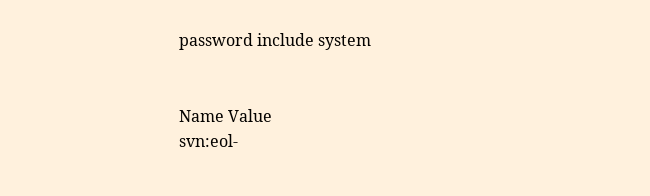password include system


Name Value
svn:eol-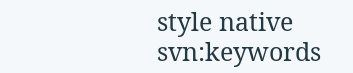style native
svn:keywords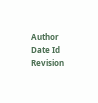Author Date Id Revision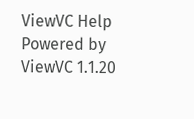ViewVC Help
Powered by ViewVC 1.1.20